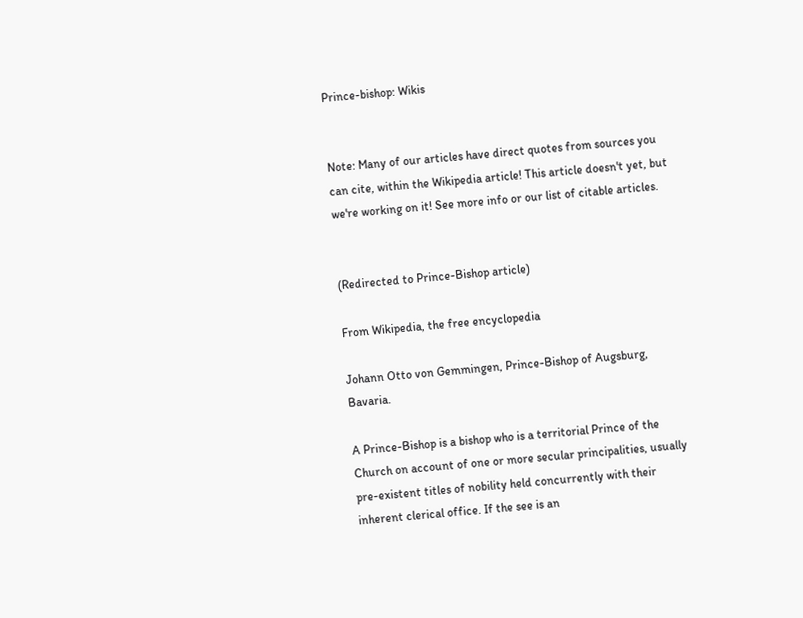Prince-bishop: Wikis


Note: Many of our articles have direct quotes from sources you can cite, within the Wikipedia article! This article doesn't yet, but we're working on it! See more info or our list of citable articles.


(Redirected to Prince-Bishop article)

From Wikipedia, the free encyclopedia

Johann Otto von Gemmingen, Prince-Bishop of Augsburg, Bavaria.

A Prince-Bishop is a bishop who is a territorial Prince of the Church on account of one or more secular principalities, usually pre-existent titles of nobility held concurrently with their inherent clerical office. If the see is an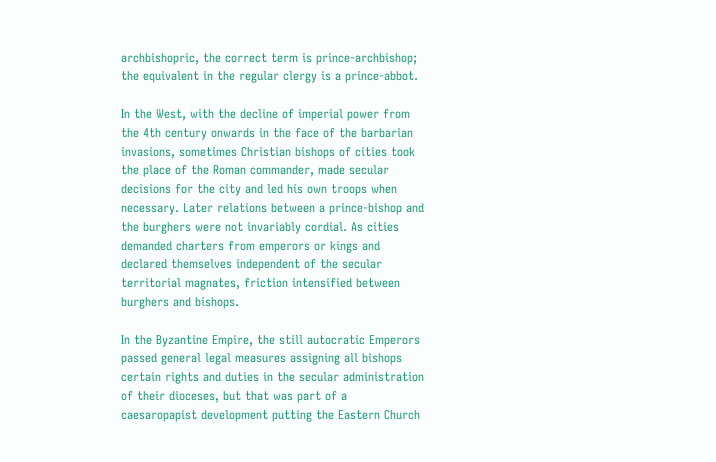archbishopric, the correct term is prince-archbishop; the equivalent in the regular clergy is a prince-abbot.

In the West, with the decline of imperial power from the 4th century onwards in the face of the barbarian invasions, sometimes Christian bishops of cities took the place of the Roman commander, made secular decisions for the city and led his own troops when necessary. Later relations between a prince-bishop and the burghers were not invariably cordial. As cities demanded charters from emperors or kings and declared themselves independent of the secular territorial magnates, friction intensified between burghers and bishops.

In the Byzantine Empire, the still autocratic Emperors passed general legal measures assigning all bishops certain rights and duties in the secular administration of their dioceses, but that was part of a caesaropapist development putting the Eastern Church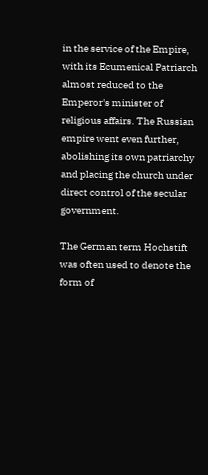in the service of the Empire, with its Ecumenical Patriarch almost reduced to the Emperor's minister of religious affairs. The Russian empire went even further, abolishing its own patriarchy and placing the church under direct control of the secular government.

The German term Hochstift was often used to denote the form of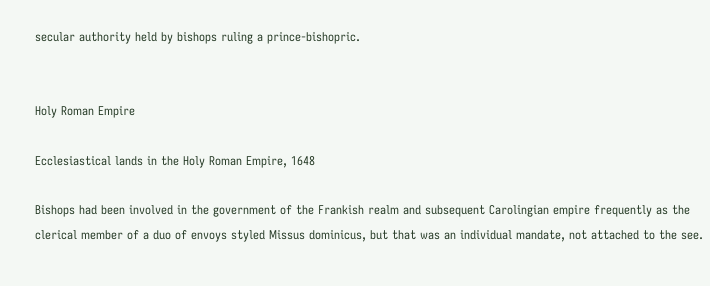secular authority held by bishops ruling a prince-bishopric.


Holy Roman Empire

Ecclesiastical lands in the Holy Roman Empire, 1648

Bishops had been involved in the government of the Frankish realm and subsequent Carolingian empire frequently as the clerical member of a duo of envoys styled Missus dominicus, but that was an individual mandate, not attached to the see.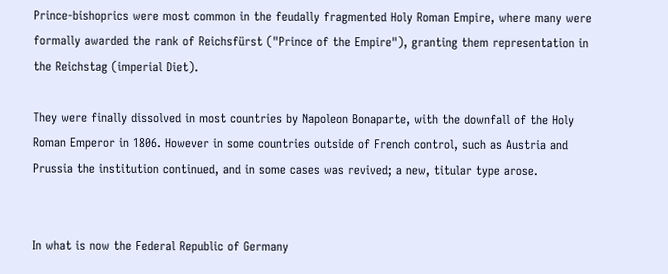Prince-bishoprics were most common in the feudally fragmented Holy Roman Empire, where many were formally awarded the rank of Reichsfürst ("Prince of the Empire"), granting them representation in the Reichstag (imperial Diet).

They were finally dissolved in most countries by Napoleon Bonaparte, with the downfall of the Holy Roman Emperor in 1806. However in some countries outside of French control, such as Austria and Prussia the institution continued, and in some cases was revived; a new, titular type arose.


In what is now the Federal Republic of Germany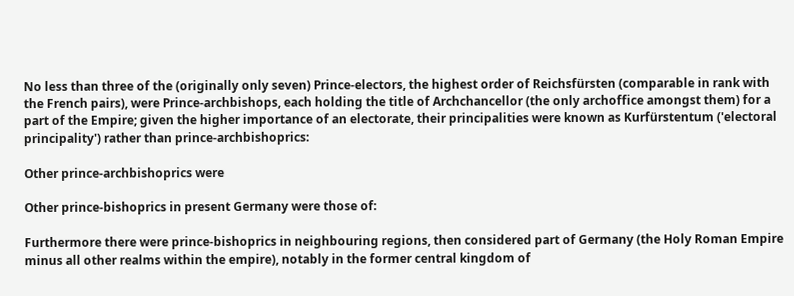No less than three of the (originally only seven) Prince-electors, the highest order of Reichsfürsten (comparable in rank with the French pairs), were Prince-archbishops, each holding the title of Archchancellor (the only archoffice amongst them) for a part of the Empire; given the higher importance of an electorate, their principalities were known as Kurfürstentum ('electoral principality') rather than prince-archbishoprics:

Other prince-archbishoprics were

Other prince-bishoprics in present Germany were those of:

Furthermore there were prince-bishoprics in neighbouring regions, then considered part of Germany (the Holy Roman Empire minus all other realms within the empire), notably in the former central kingdom of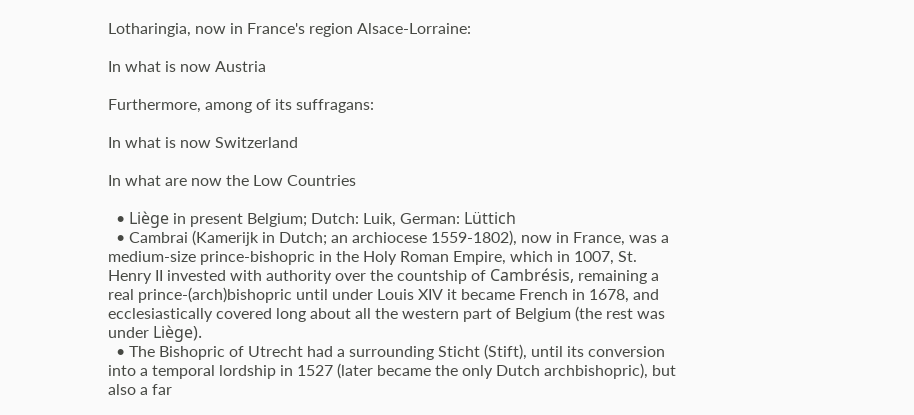Lotharingia, now in France's region Alsace-Lorraine:

In what is now Austria

Furthermore, among of its suffragans:

In what is now Switzerland

In what are now the Low Countries

  • Liège in present Belgium; Dutch: Luik, German: Lüttich
  • Cambrai (Kamerijk in Dutch; an archiocese 1559-1802), now in France, was a medium-size prince-bishopric in the Holy Roman Empire, which in 1007, St. Henry II invested with authority over the countship of Cambrésis, remaining a real prince-(arch)bishopric until under Louis XIV it became French in 1678, and ecclesiastically covered long about all the western part of Belgium (the rest was under Liège).
  • The Bishopric of Utrecht had a surrounding Sticht (Stift), until its conversion into a temporal lordship in 1527 (later became the only Dutch archbishopric), but also a far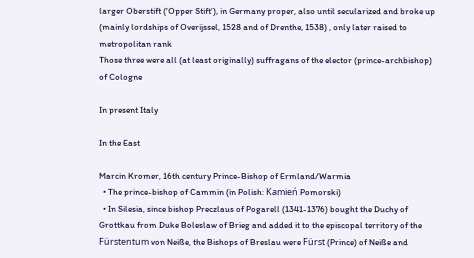larger Oberstift ('Opper Stift'), in Germany proper, also until secularized and broke up (mainly lordships of Overijssel, 1528 and of Drenthe, 1538) , only later raised to metropolitan rank
Those three were all (at least originally) suffragans of the elector (prince-archbishop) of Cologne

In present Italy

In the East

Marcin Kromer, 16th century Prince-Bishop of Ermland/Warmia
  • The prince-bishop of Cammin (in Polish: Kamień Pomorski)
  • In Silesia, since bishop Preczlaus of Pogarell (1341-1376) bought the Duchy of Grottkau from Duke Boleslaw of Brieg and added it to the episcopal territory of the Fürstentum von Neiße, the Bishops of Breslau were Fürst (Prince) of Neiße and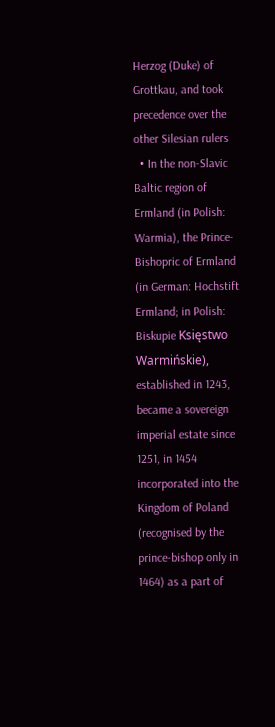Herzog (Duke) of Grottkau, and took precedence over the other Silesian rulers
  • In the non-Slavic Baltic region of Ermland (in Polish: Warmia), the Prince-Bishopric of Ermland (in German: Hochstift Ermland; in Polish: Biskupie Księstwo Warmińskie), established in 1243, became a sovereign imperial estate since 1251, in 1454 incorporated into the Kingdom of Poland (recognised by the prince-bishop only in 1464) as a part of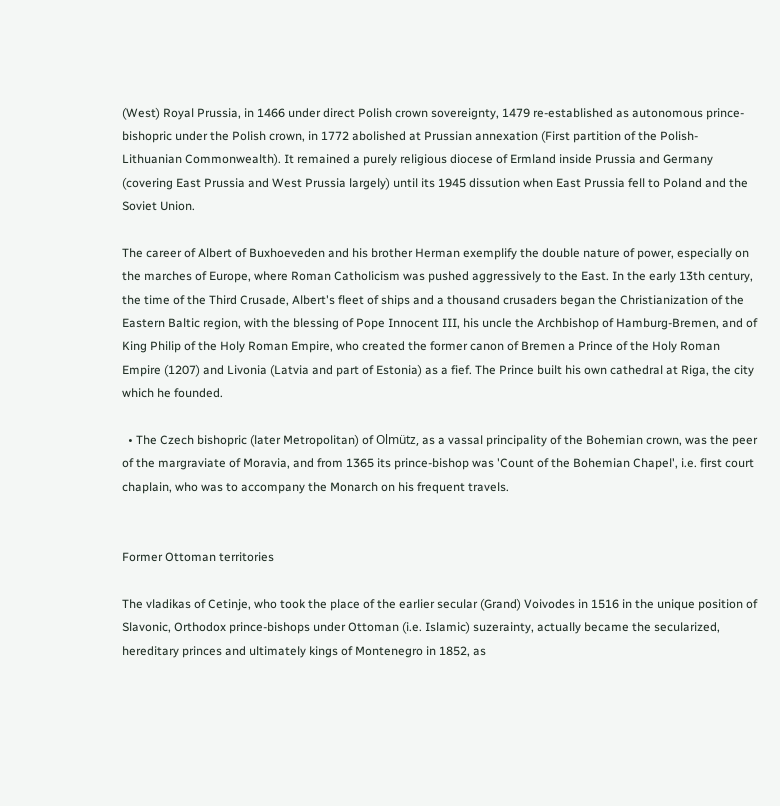(West) Royal Prussia, in 1466 under direct Polish crown sovereignty, 1479 re-established as autonomous prince-bishopric under the Polish crown, in 1772 abolished at Prussian annexation (First partition of the Polish-Lithuanian Commonwealth). It remained a purely religious diocese of Ermland inside Prussia and Germany (covering East Prussia and West Prussia largely) until its 1945 dissution when East Prussia fell to Poland and the Soviet Union.

The career of Albert of Buxhoeveden and his brother Herman exemplify the double nature of power, especially on the marches of Europe, where Roman Catholicism was pushed aggressively to the East. In the early 13th century, the time of the Third Crusade, Albert's fleet of ships and a thousand crusaders began the Christianization of the Eastern Baltic region, with the blessing of Pope Innocent III, his uncle the Archbishop of Hamburg-Bremen, and of King Philip of the Holy Roman Empire, who created the former canon of Bremen a Prince of the Holy Roman Empire (1207) and Livonia (Latvia and part of Estonia) as a fief. The Prince built his own cathedral at Riga, the city which he founded.

  • The Czech bishopric (later Metropolitan) of Olmütz, as a vassal principality of the Bohemian crown, was the peer of the margraviate of Moravia, and from 1365 its prince-bishop was 'Count of the Bohemian Chapel', i.e. first court chaplain, who was to accompany the Monarch on his frequent travels.


Former Ottoman territories

The vladikas of Cetinje, who took the place of the earlier secular (Grand) Voivodes in 1516 in the unique position of Slavonic, Orthodox prince-bishops under Ottoman (i.e. Islamic) suzerainty, actually became the secularized, hereditary princes and ultimately kings of Montenegro in 1852, as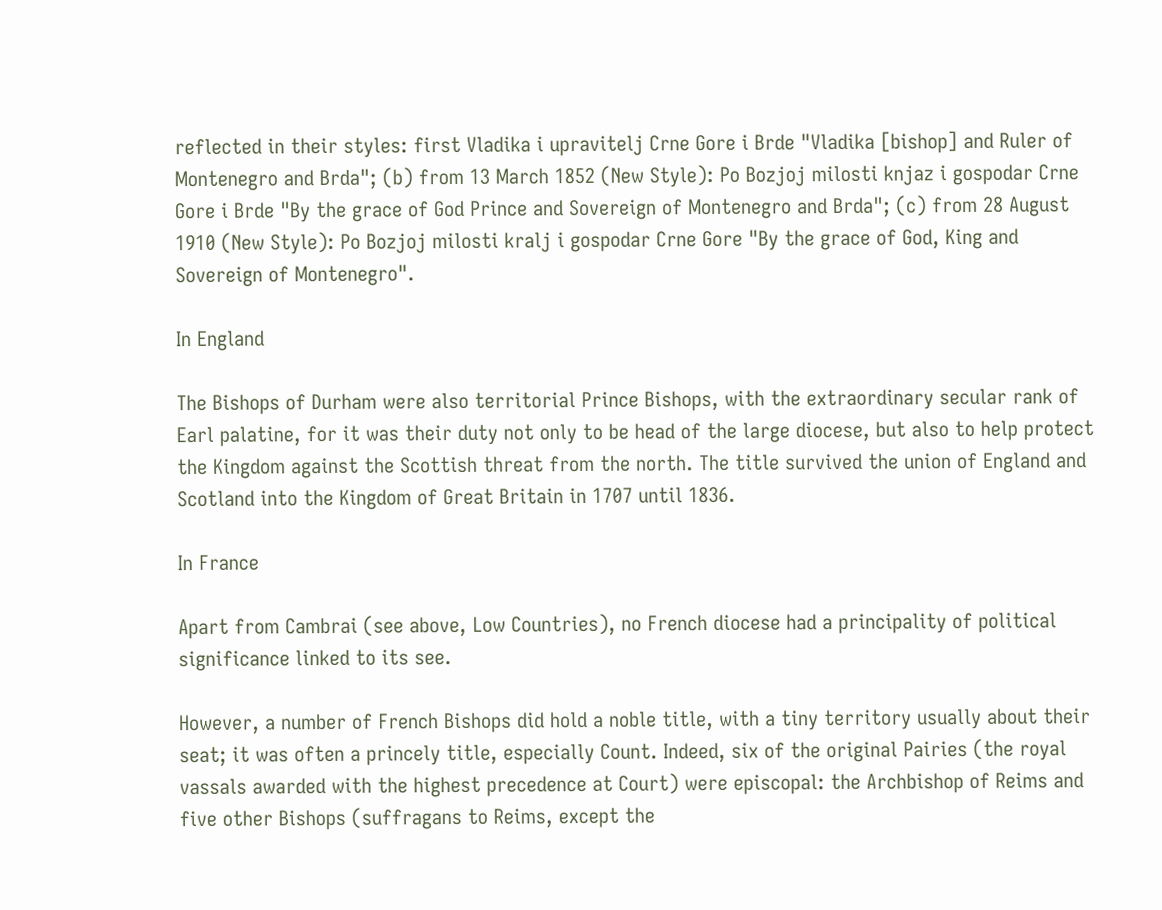reflected in their styles: first Vladika i upravitelj Crne Gore i Brde "Vladika [bishop] and Ruler of Montenegro and Brda"; (b) from 13 March 1852 (New Style): Po Bozjoj milosti knjaz i gospodar Crne Gore i Brde "By the grace of God Prince and Sovereign of Montenegro and Brda"; (c) from 28 August 1910 (New Style): Po Bozjoj milosti kralj i gospodar Crne Gore "By the grace of God, King and Sovereign of Montenegro".

In England

The Bishops of Durham were also territorial Prince Bishops, with the extraordinary secular rank of Earl palatine, for it was their duty not only to be head of the large diocese, but also to help protect the Kingdom against the Scottish threat from the north. The title survived the union of England and Scotland into the Kingdom of Great Britain in 1707 until 1836.

In France

Apart from Cambrai (see above, Low Countries), no French diocese had a principality of political significance linked to its see.

However, a number of French Bishops did hold a noble title, with a tiny territory usually about their seat; it was often a princely title, especially Count. Indeed, six of the original Pairies (the royal vassals awarded with the highest precedence at Court) were episcopal: the Archbishop of Reims and five other Bishops (suffragans to Reims, except the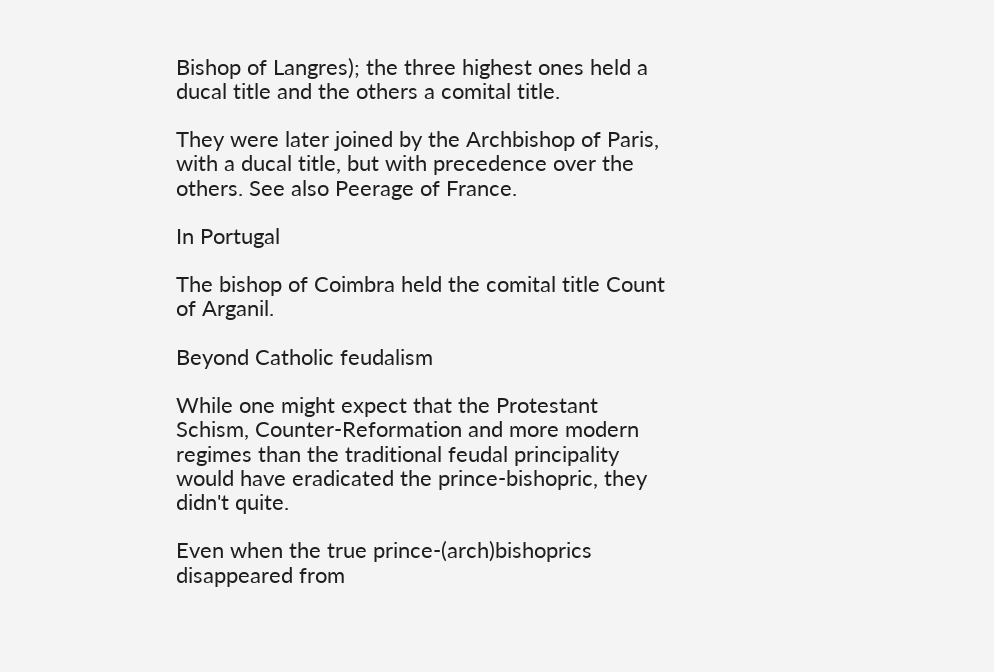Bishop of Langres); the three highest ones held a ducal title and the others a comital title.

They were later joined by the Archbishop of Paris, with a ducal title, but with precedence over the others. See also Peerage of France.

In Portugal

The bishop of Coimbra held the comital title Count of Arganil.

Beyond Catholic feudalism

While one might expect that the Protestant Schism, Counter-Reformation and more modern regimes than the traditional feudal principality would have eradicated the prince-bishopric, they didn't quite.

Even when the true prince-(arch)bishoprics disappeared from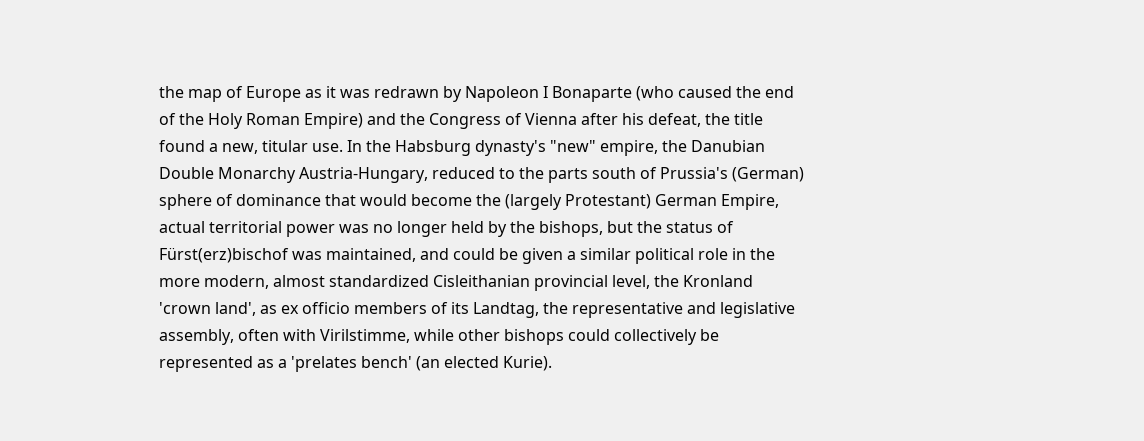the map of Europe as it was redrawn by Napoleon I Bonaparte (who caused the end of the Holy Roman Empire) and the Congress of Vienna after his defeat, the title found a new, titular use. In the Habsburg dynasty's "new" empire, the Danubian Double Monarchy Austria-Hungary, reduced to the parts south of Prussia's (German) sphere of dominance that would become the (largely Protestant) German Empire, actual territorial power was no longer held by the bishops, but the status of Fürst(erz)bischof was maintained, and could be given a similar political role in the more modern, almost standardized Cisleithanian provincial level, the Kronland 'crown land', as ex officio members of its Landtag, the representative and legislative assembly, often with Virilstimme, while other bishops could collectively be represented as a 'prelates bench' (an elected Kurie).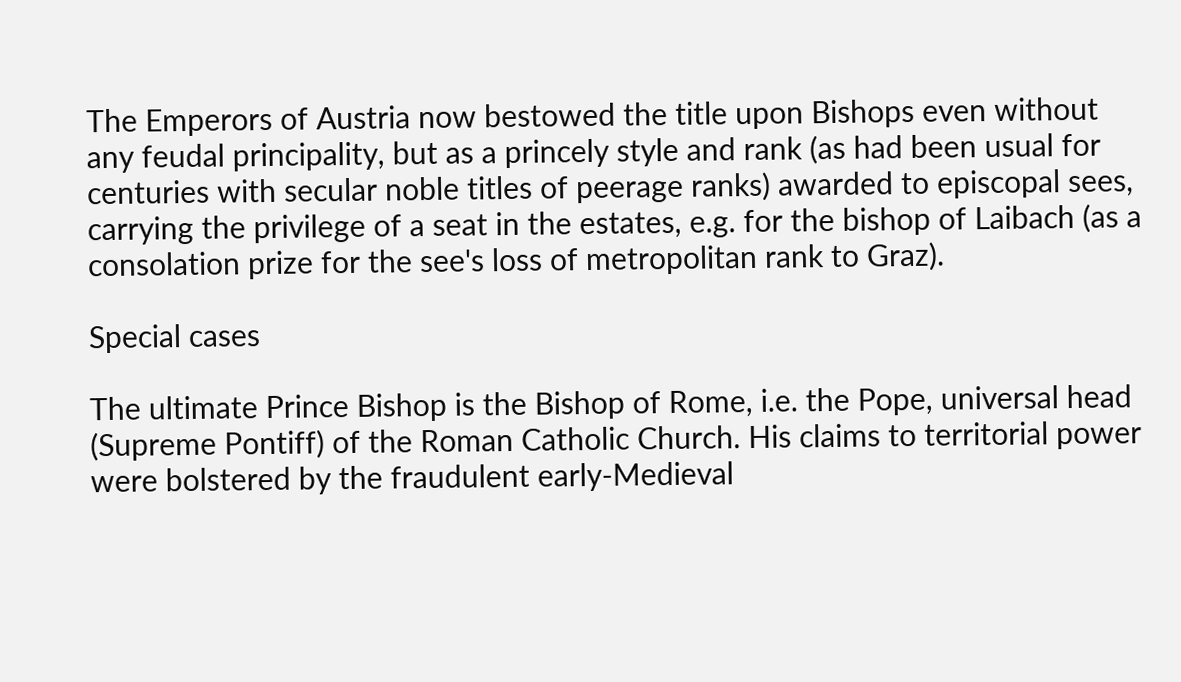The Emperors of Austria now bestowed the title upon Bishops even without any feudal principality, but as a princely style and rank (as had been usual for centuries with secular noble titles of peerage ranks) awarded to episcopal sees, carrying the privilege of a seat in the estates, e.g. for the bishop of Laibach (as a consolation prize for the see's loss of metropolitan rank to Graz).

Special cases

The ultimate Prince Bishop is the Bishop of Rome, i.e. the Pope, universal head (Supreme Pontiff) of the Roman Catholic Church. His claims to territorial power were bolstered by the fraudulent early-Medieval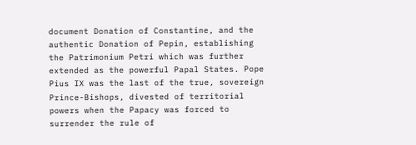document Donation of Constantine, and the authentic Donation of Pepin, establishing the Patrimonium Petri which was further extended as the powerful Papal States. Pope Pius IX was the last of the true, sovereign Prince-Bishops, divested of territorial powers when the Papacy was forced to surrender the rule of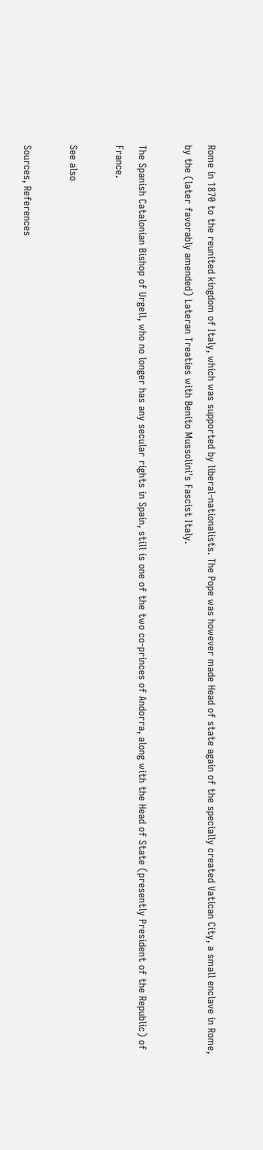Rome in 1870 to the reunited kingdom of Italy, which was supported by liberal-nationalists. The Pope was however made Head of state again of the specially created Vatican City, a small enclave in Rome, by the (later favorably amended) Lateran Treaties with Benito Mussolini's Fascist Italy.

The Spanish Catalonian Bishop of Urgell, who no longer has any secular rights in Spain, still is one of the two co-princes of Andorra, along with the Head of State (presently President of the Republic) of France.

See also

Sources, References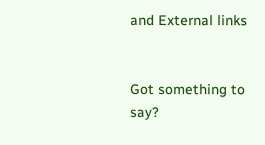and External links


Got something to say?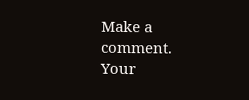Make a comment.
Your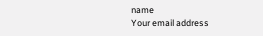name
Your email address